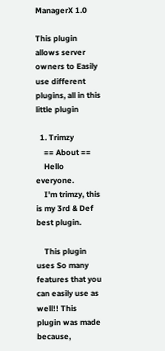ManagerX 1.0

This plugin allows server owners to Easily use different plugins, all in this little plugin

  1. Trimzy
    == About ==
    Hello everyone.
    I'm trimzy, this is my 3rd & Def best plugin.

    This plugin uses So many features that you can easily use as well!! This plugin was made because,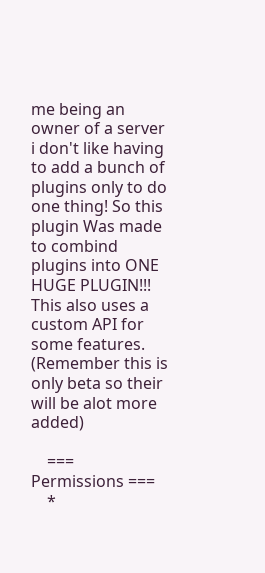me being an owner of a server i don't like having to add a bunch of plugins only to do one thing! So this plugin Was made to combind plugins into ONE HUGE PLUGIN!!! This also uses a custom API for some features. (Remember this is only beta so their will be alot more added)

    === Permissions ===
    *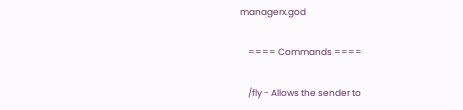managerx.god

    ==== Commands ====

    /fly - Allows the sender to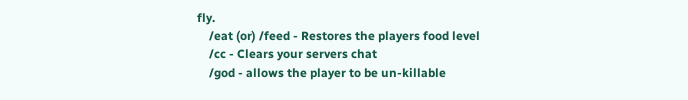fly.
    /eat (or) /feed - Restores the players food level
    /cc - Clears your servers chat
    /god - allows the player to be un-killable